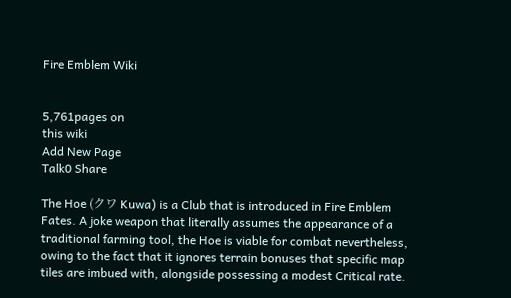Fire Emblem Wiki


5,761pages on
this wiki
Add New Page
Talk0 Share

The Hoe (クワ Kuwa) is a Club that is introduced in Fire Emblem Fates. A joke weapon that literally assumes the appearance of a traditional farming tool, the Hoe is viable for combat nevertheless, owing to the fact that it ignores terrain bonuses that specific map tiles are imbued with, alongside possessing a modest Critical rate.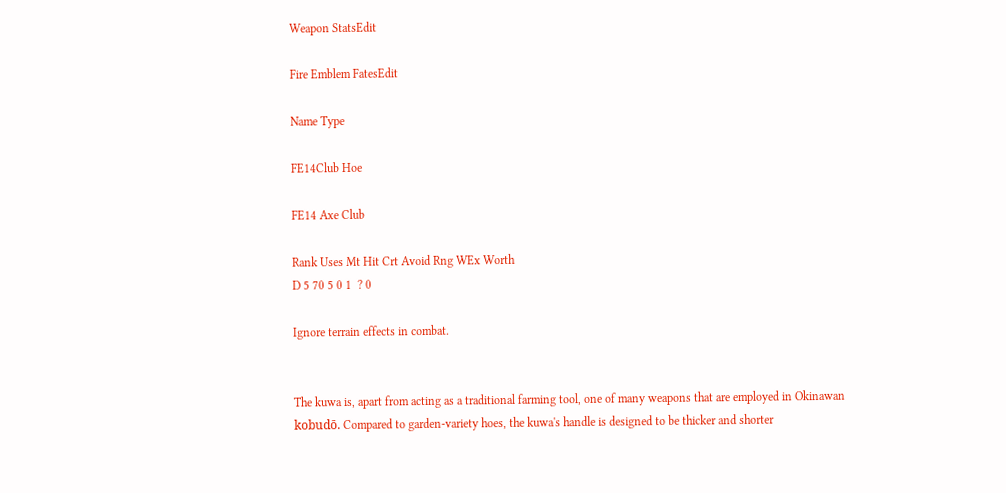Weapon StatsEdit

Fire Emblem FatesEdit

Name Type

FE14Club Hoe

FE14 Axe Club

Rank Uses Mt Hit Crt Avoid Rng WEx Worth
D 5 70 5 0 1  ? 0

Ignore terrain effects in combat.


The kuwa is, apart from acting as a traditional farming tool, one of many weapons that are employed in Okinawan kobudō. Compared to garden-variety hoes, the kuwa's handle is designed to be thicker and shorter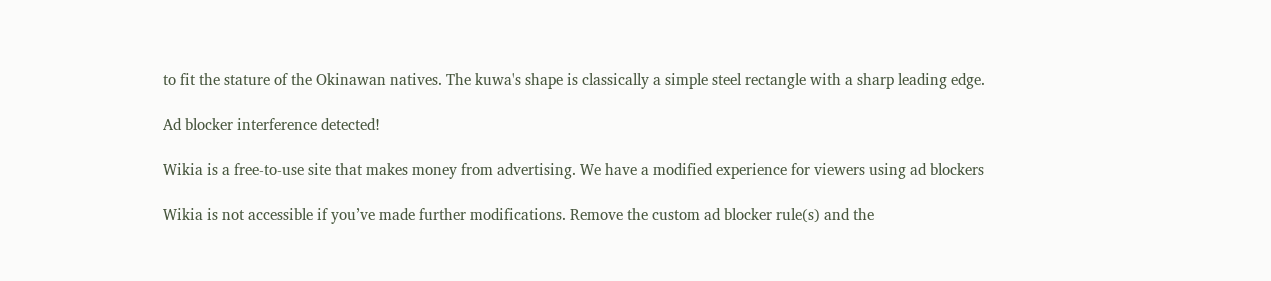to fit the stature of the Okinawan natives. The kuwa's shape is classically a simple steel rectangle with a sharp leading edge.

Ad blocker interference detected!

Wikia is a free-to-use site that makes money from advertising. We have a modified experience for viewers using ad blockers

Wikia is not accessible if you’ve made further modifications. Remove the custom ad blocker rule(s) and the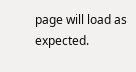page will load as expected.